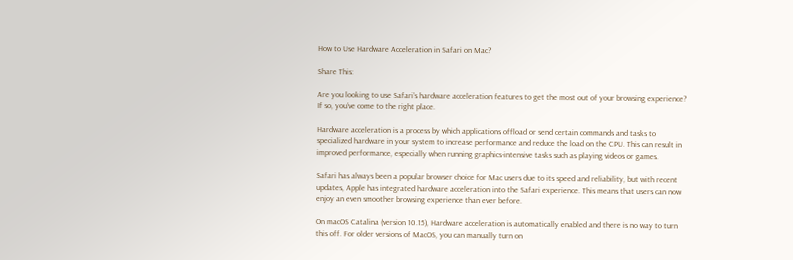How to Use Hardware Acceleration in Safari on Mac?

Share This:

Are you looking to use Safari’s hardware acceleration features to get the most out of your browsing experience? If so, you’ve come to the right place.

Hardware acceleration is a process by which applications offload or send certain commands and tasks to specialized hardware in your system to increase performance and reduce the load on the CPU. This can result in improved performance, especially when running graphics-intensive tasks such as playing videos or games.

Safari has always been a popular browser choice for Mac users due to its speed and reliability, but with recent updates, Apple has integrated hardware acceleration into the Safari experience. This means that users can now enjoy an even smoother browsing experience than ever before.

On macOS Catalina (version 10.15), Hardware acceleration is automatically enabled and there is no way to turn this off. For older versions of MacOS, you can manually turn on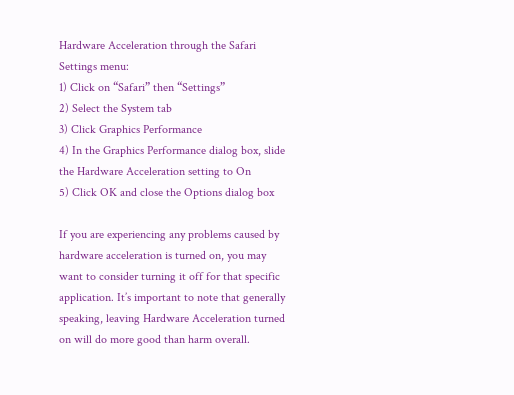Hardware Acceleration through the Safari Settings menu:
1) Click on “Safari” then “Settings”
2) Select the System tab
3) Click Graphics Performance
4) In the Graphics Performance dialog box, slide the Hardware Acceleration setting to On
5) Click OK and close the Options dialog box

If you are experiencing any problems caused by hardware acceleration is turned on, you may want to consider turning it off for that specific application. It’s important to note that generally speaking, leaving Hardware Acceleration turned on will do more good than harm overall.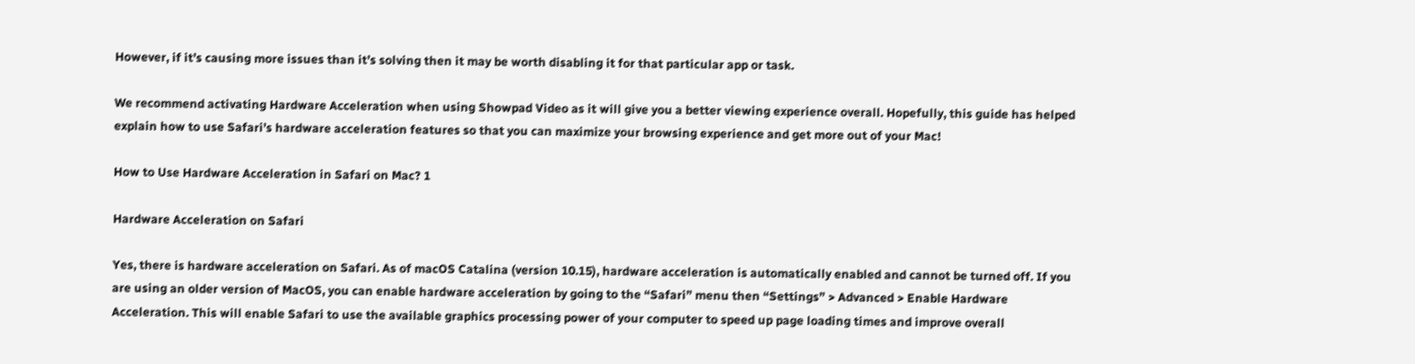However, if it’s causing more issues than it’s solving then it may be worth disabling it for that particular app or task.

We recommend activating Hardware Acceleration when using Showpad Video as it will give you a better viewing experience overall. Hopefully, this guide has helped explain how to use Safari’s hardware acceleration features so that you can maximize your browsing experience and get more out of your Mac!

How to Use Hardware Acceleration in Safari on Mac? 1

Hardware Acceleration on Safari

Yes, there is hardware acceleration on Safari. As of macOS Catalina (version 10.15), hardware acceleration is automatically enabled and cannot be turned off. If you are using an older version of MacOS, you can enable hardware acceleration by going to the “Safari” menu then “Settings” > Advanced > Enable Hardware Acceleration. This will enable Safari to use the available graphics processing power of your computer to speed up page loading times and improve overall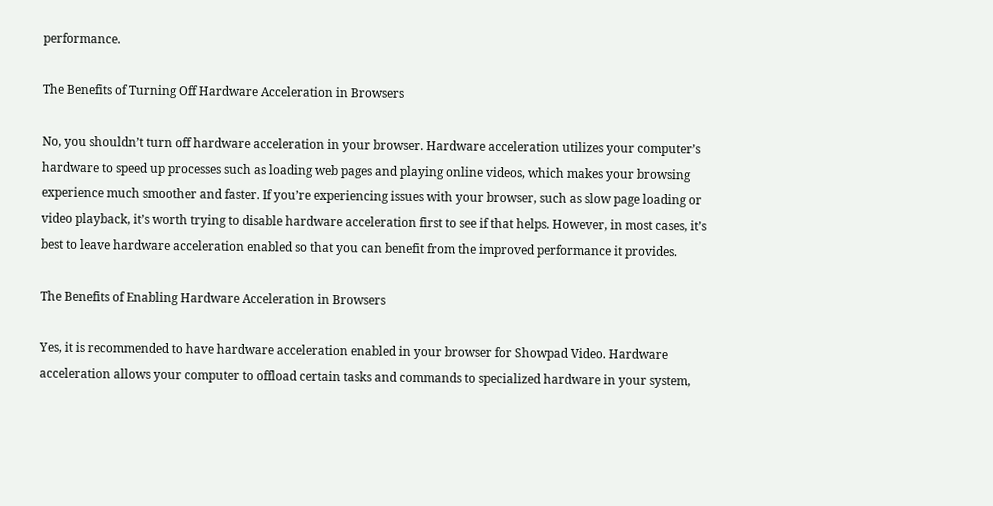performance.

The Benefits of Turning Off Hardware Acceleration in Browsers

No, you shouldn’t turn off hardware acceleration in your browser. Hardware acceleration utilizes your computer’s hardware to speed up processes such as loading web pages and playing online videos, which makes your browsing experience much smoother and faster. If you’re experiencing issues with your browser, such as slow page loading or video playback, it’s worth trying to disable hardware acceleration first to see if that helps. However, in most cases, it’s best to leave hardware acceleration enabled so that you can benefit from the improved performance it provides.

The Benefits of Enabling Hardware Acceleration in Browsers

Yes, it is recommended to have hardware acceleration enabled in your browser for Showpad Video. Hardware acceleration allows your computer to offload certain tasks and commands to specialized hardware in your system,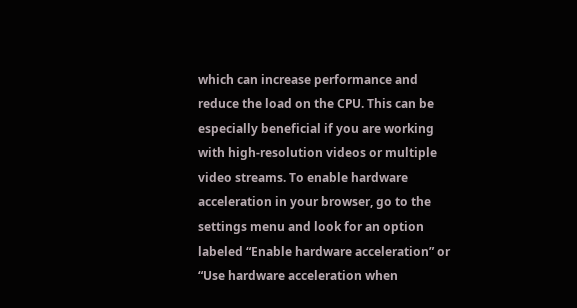which can increase performance and reduce the load on the CPU. This can be especially beneficial if you are working with high-resolution videos or multiple video streams. To enable hardware acceleration in your browser, go to the settings menu and look for an option labeled “Enable hardware acceleration” or “Use hardware acceleration when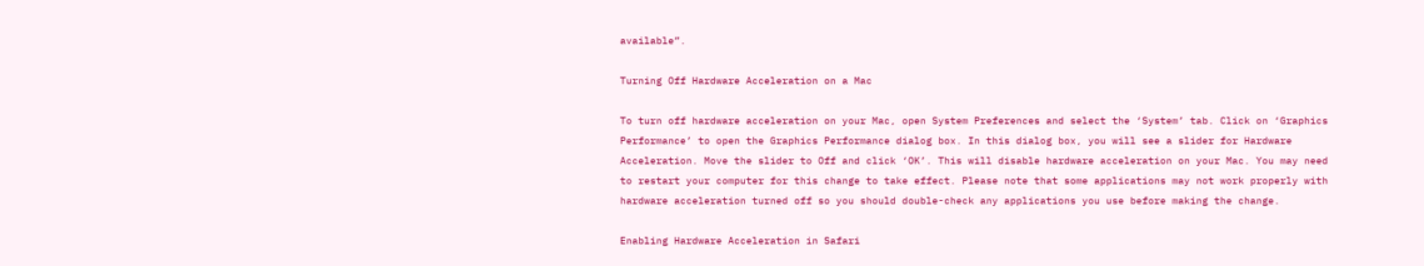available”.

Turning Off Hardware Acceleration on a Mac

To turn off hardware acceleration on your Mac, open System Preferences and select the ‘System’ tab. Click on ‘Graphics Performance’ to open the Graphics Performance dialog box. In this dialog box, you will see a slider for Hardware Acceleration. Move the slider to Off and click ‘OK’. This will disable hardware acceleration on your Mac. You may need to restart your computer for this change to take effect. Please note that some applications may not work properly with hardware acceleration turned off so you should double-check any applications you use before making the change.

Enabling Hardware Acceleration in Safari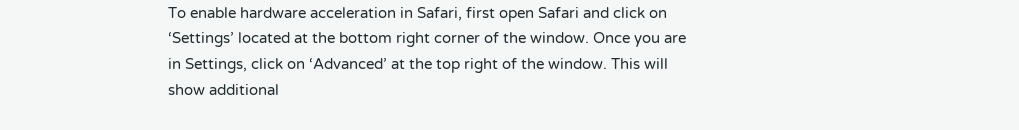To enable hardware acceleration in Safari, first open Safari and click on ‘Settings’ located at the bottom right corner of the window. Once you are in Settings, click on ‘Advanced’ at the top right of the window. This will show additional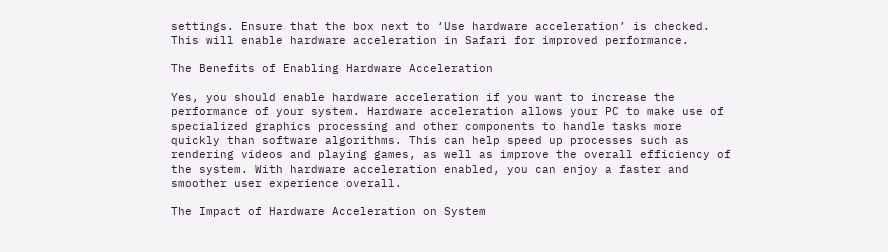settings. Ensure that the box next to ‘Use hardware acceleration’ is checked. This will enable hardware acceleration in Safari for improved performance.

The Benefits of Enabling Hardware Acceleration

Yes, you should enable hardware acceleration if you want to increase the performance of your system. Hardware acceleration allows your PC to make use of specialized graphics processing and other components to handle tasks more quickly than software algorithms. This can help speed up processes such as rendering videos and playing games, as well as improve the overall efficiency of the system. With hardware acceleration enabled, you can enjoy a faster and smoother user experience overall.

The Impact of Hardware Acceleration on System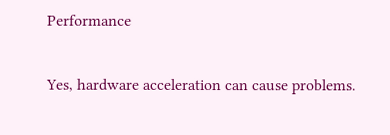Performance

Yes, hardware acceleration can cause problems.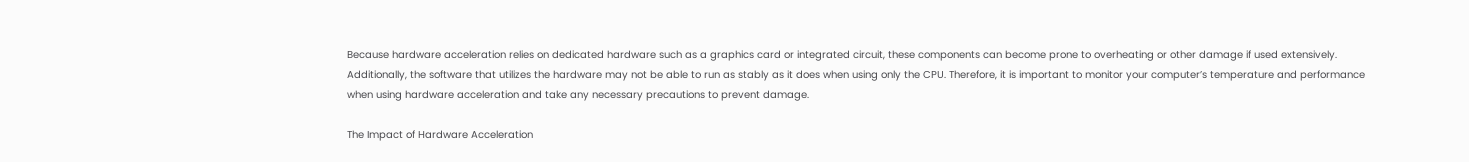Because hardware acceleration relies on dedicated hardware such as a graphics card or integrated circuit, these components can become prone to overheating or other damage if used extensively. Additionally, the software that utilizes the hardware may not be able to run as stably as it does when using only the CPU. Therefore, it is important to monitor your computer’s temperature and performance when using hardware acceleration and take any necessary precautions to prevent damage.

The Impact of Hardware Acceleration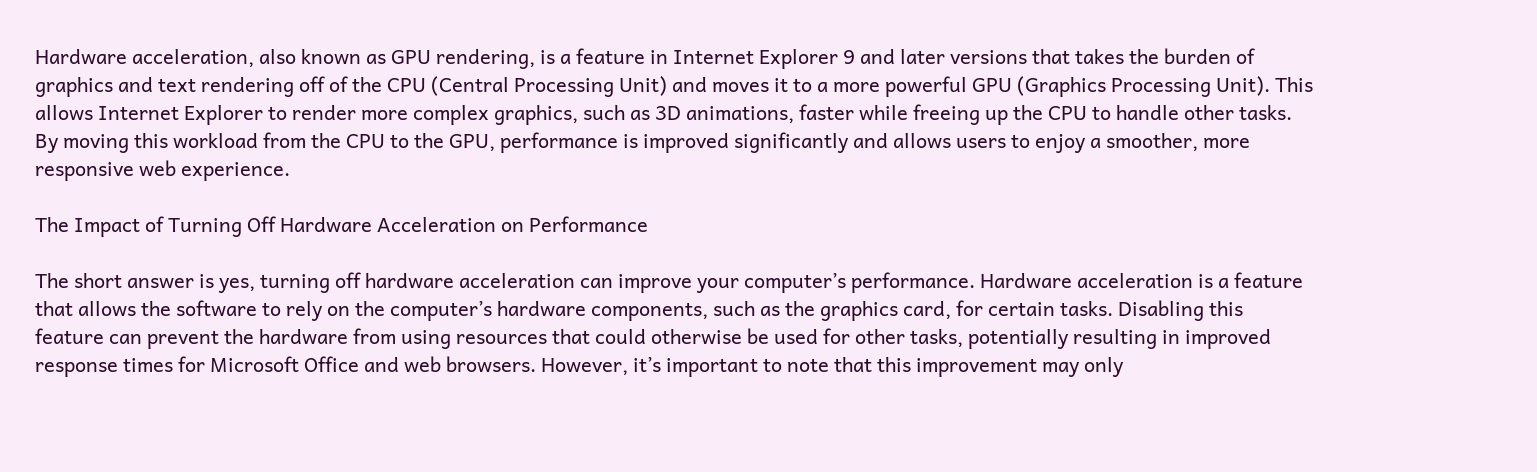Hardware acceleration, also known as GPU rendering, is a feature in Internet Explorer 9 and later versions that takes the burden of graphics and text rendering off of the CPU (Central Processing Unit) and moves it to a more powerful GPU (Graphics Processing Unit). This allows Internet Explorer to render more complex graphics, such as 3D animations, faster while freeing up the CPU to handle other tasks. By moving this workload from the CPU to the GPU, performance is improved significantly and allows users to enjoy a smoother, more responsive web experience.

The Impact of Turning Off Hardware Acceleration on Performance

The short answer is yes, turning off hardware acceleration can improve your computer’s performance. Hardware acceleration is a feature that allows the software to rely on the computer’s hardware components, such as the graphics card, for certain tasks. Disabling this feature can prevent the hardware from using resources that could otherwise be used for other tasks, potentially resulting in improved response times for Microsoft Office and web browsers. However, it’s important to note that this improvement may only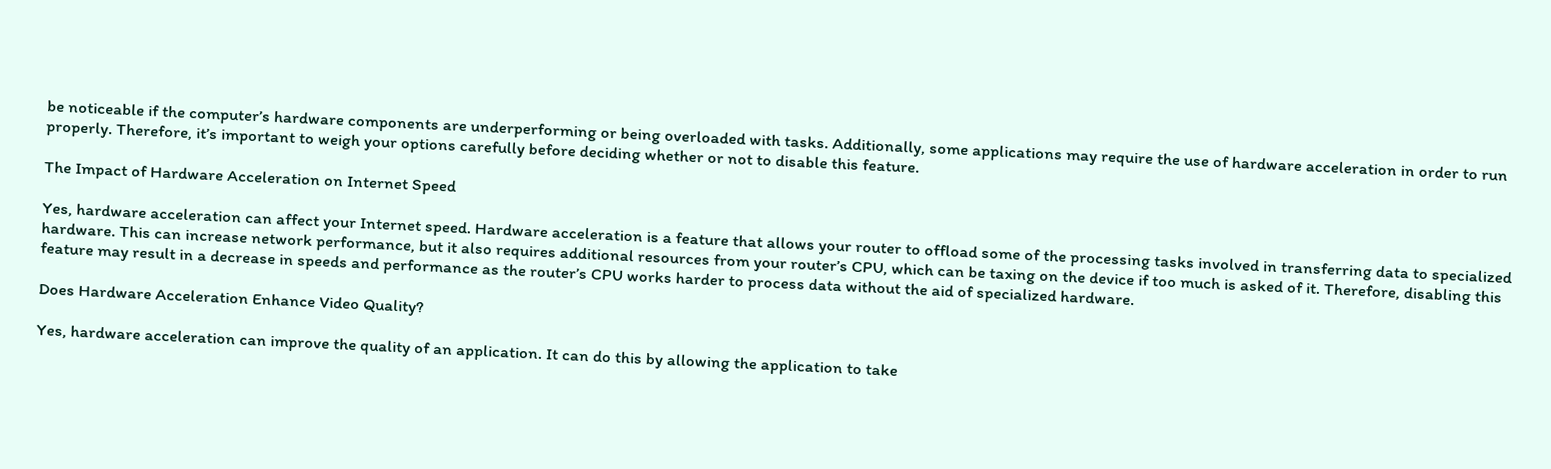be noticeable if the computer’s hardware components are underperforming or being overloaded with tasks. Additionally, some applications may require the use of hardware acceleration in order to run properly. Therefore, it’s important to weigh your options carefully before deciding whether or not to disable this feature.

The Impact of Hardware Acceleration on Internet Speed

Yes, hardware acceleration can affect your Internet speed. Hardware acceleration is a feature that allows your router to offload some of the processing tasks involved in transferring data to specialized hardware. This can increase network performance, but it also requires additional resources from your router’s CPU, which can be taxing on the device if too much is asked of it. Therefore, disabling this feature may result in a decrease in speeds and performance as the router’s CPU works harder to process data without the aid of specialized hardware.

Does Hardware Acceleration Enhance Video Quality?

Yes, hardware acceleration can improve the quality of an application. It can do this by allowing the application to take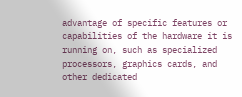advantage of specific features or capabilities of the hardware it is running on, such as specialized processors, graphics cards, and other dedicated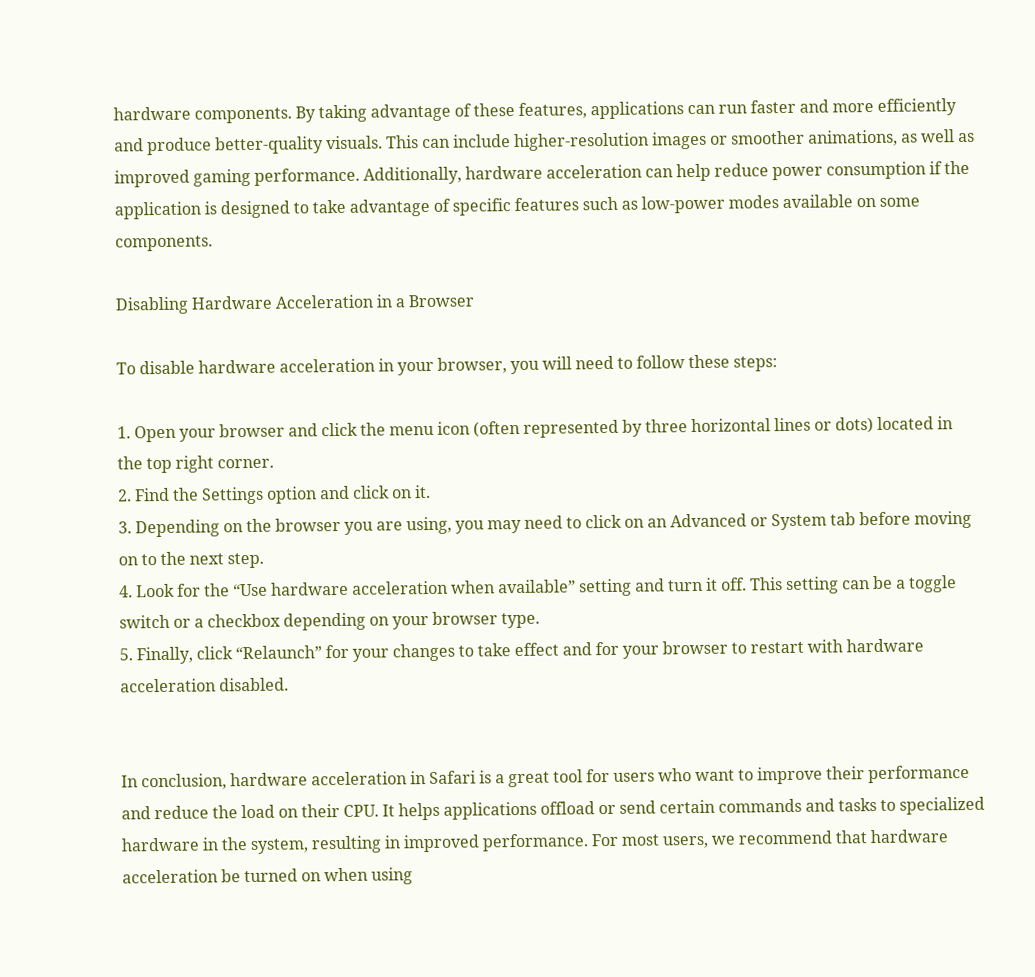hardware components. By taking advantage of these features, applications can run faster and more efficiently and produce better-quality visuals. This can include higher-resolution images or smoother animations, as well as improved gaming performance. Additionally, hardware acceleration can help reduce power consumption if the application is designed to take advantage of specific features such as low-power modes available on some components.

Disabling Hardware Acceleration in a Browser

To disable hardware acceleration in your browser, you will need to follow these steps:

1. Open your browser and click the menu icon (often represented by three horizontal lines or dots) located in the top right corner.
2. Find the Settings option and click on it.
3. Depending on the browser you are using, you may need to click on an Advanced or System tab before moving on to the next step.
4. Look for the “Use hardware acceleration when available” setting and turn it off. This setting can be a toggle switch or a checkbox depending on your browser type.
5. Finally, click “Relaunch” for your changes to take effect and for your browser to restart with hardware acceleration disabled.


In conclusion, hardware acceleration in Safari is a great tool for users who want to improve their performance and reduce the load on their CPU. It helps applications offload or send certain commands and tasks to specialized hardware in the system, resulting in improved performance. For most users, we recommend that hardware acceleration be turned on when using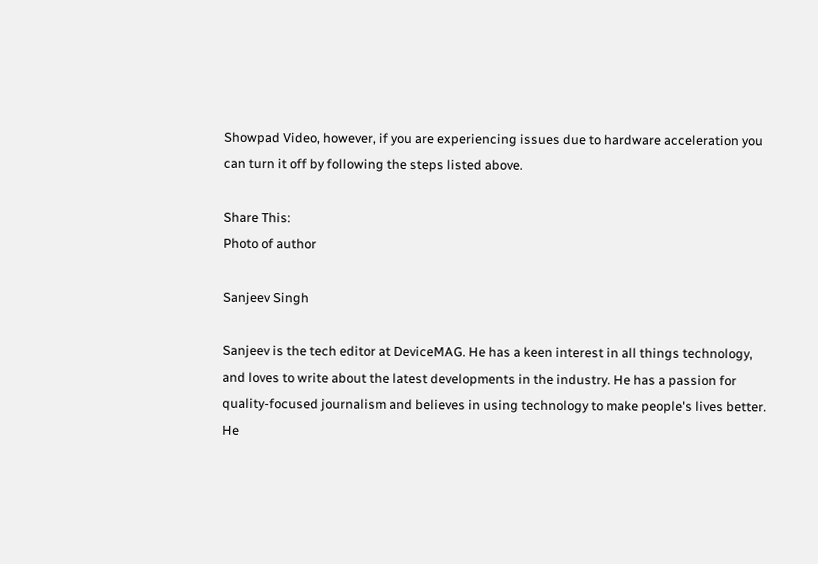Showpad Video, however, if you are experiencing issues due to hardware acceleration you can turn it off by following the steps listed above.

Share This:
Photo of author

Sanjeev Singh

Sanjeev is the tech editor at DeviceMAG. He has a keen interest in all things technology, and loves to write about the latest developments in the industry. He has a passion for quality-focused journalism and believes in using technology to make people's lives better. He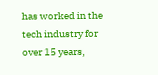has worked in the tech industry for over 15 years,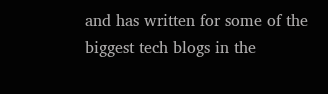and has written for some of the biggest tech blogs in the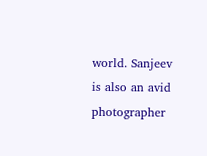world. Sanjeev is also an avid photographer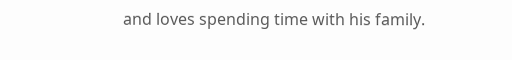and loves spending time with his family.